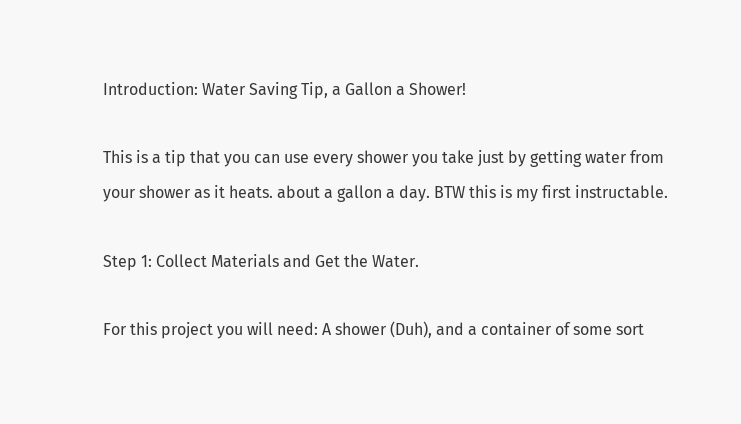Introduction: Water Saving Tip, a Gallon a Shower!

This is a tip that you can use every shower you take just by getting water from your shower as it heats. about a gallon a day. BTW this is my first instructable.

Step 1: Collect Materials and Get the Water.

For this project you will need: A shower (Duh), and a container of some sort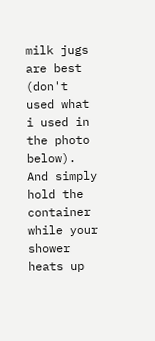milk jugs are best (don't used what i used in the photo below). And simply hold the container while your shower heats up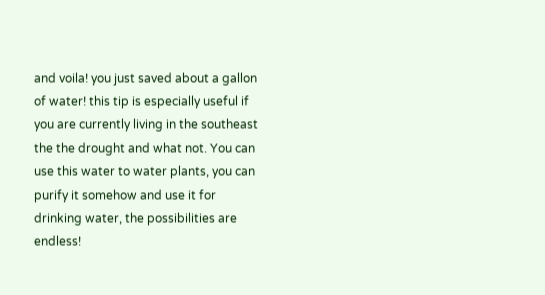and voila! you just saved about a gallon of water! this tip is especially useful if you are currently living in the southeast the the drought and what not. You can use this water to water plants, you can purify it somehow and use it for drinking water, the possibilities are endless!